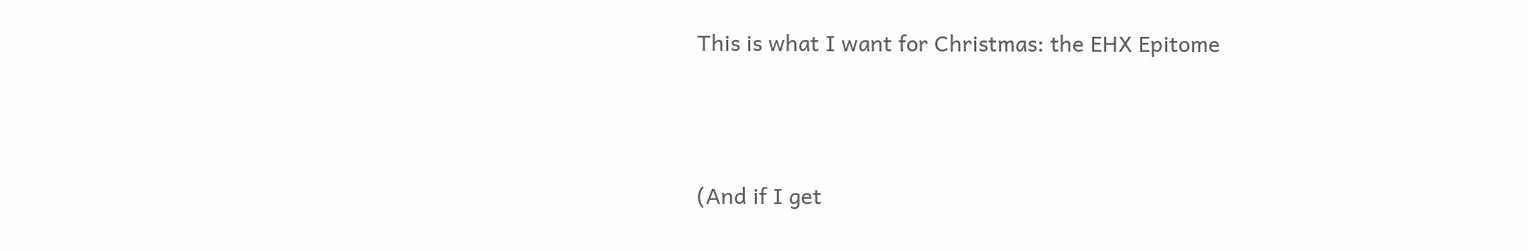This is what I want for Christmas: the EHX Epitome



(And if I get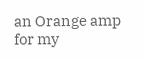an Orange amp for my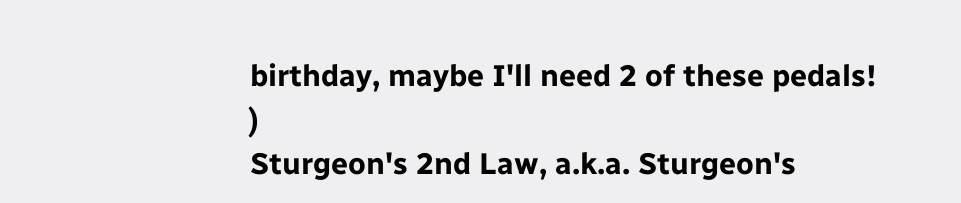birthday, maybe I'll need 2 of these pedals! )
Sturgeon's 2nd Law, a.k.a. Sturgeon's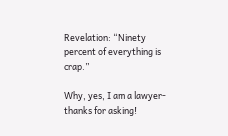Revelation: “Ninety percent of everything is crap.”

Why, yes, I am a lawyer- thanks for asking!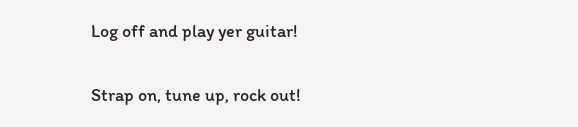Log off and play yer guitar!

Strap on, tune up, rock out!